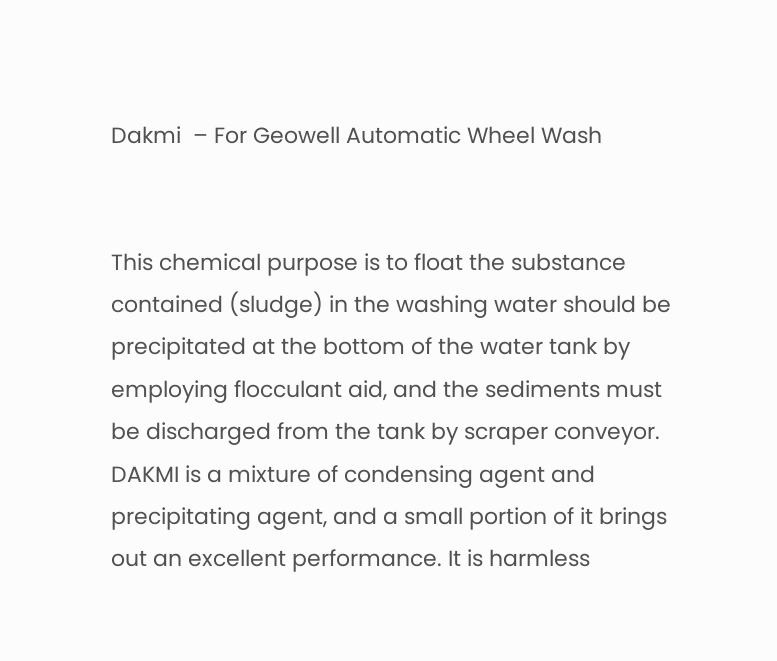Dakmi  – For Geowell Automatic Wheel Wash


This chemical purpose is to float the substance contained (sludge) in the washing water should be precipitated at the bottom of the water tank by employing flocculant aid, and the sediments must be discharged from the tank by scraper conveyor. DAKMI is a mixture of condensing agent and precipitating agent, and a small portion of it brings out an excellent performance. It is harmless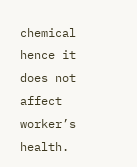chemical hence it does not affect worker’s health.